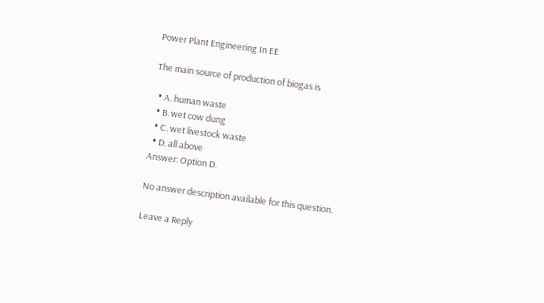Power Plant Engineering In EE

The main source of production of biogas is

  • A. human waste
  • B. wet cow dung
  • C. wet livestock waste
  • D. all above
Answer: Option D.

No answer description available for this question.

Leave a Reply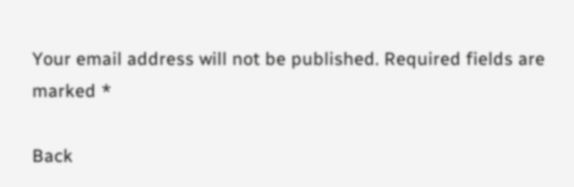Your email address will not be published. Required fields are marked *

Back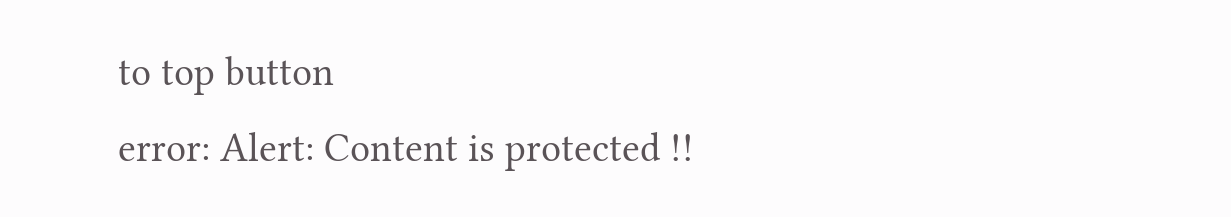to top button
error: Alert: Content is protected !!